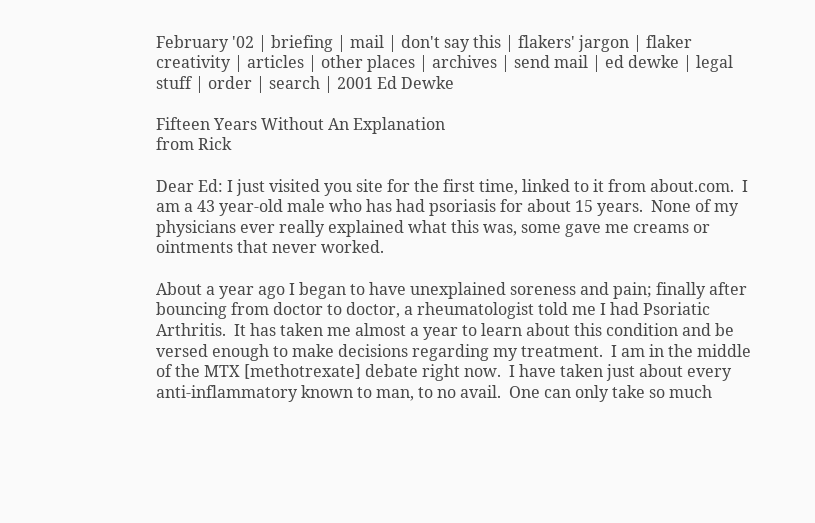February '02 | briefing | mail | don't say this | flakers' jargon | flaker creativity | articles | other places | archives | send mail | ed dewke | legal stuff | order | search | 2001 Ed Dewke

Fifteen Years Without An Explanation
from Rick

Dear Ed: I just visited you site for the first time, linked to it from about.com.  I am a 43 year-old male who has had psoriasis for about 15 years.  None of my physicians ever really explained what this was, some gave me creams or ointments that never worked.

About a year ago I began to have unexplained soreness and pain; finally after bouncing from doctor to doctor, a rheumatologist told me I had Psoriatic Arthritis.  It has taken me almost a year to learn about this condition and be versed enough to make decisions regarding my treatment.  I am in the middle of the MTX [methotrexate] debate right now.  I have taken just about every anti-inflammatory known to man, to no avail.  One can only take so much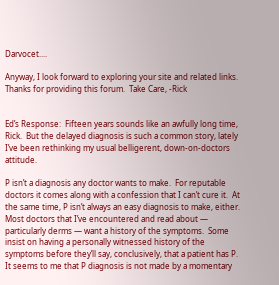Darvocet....

Anyway, I look forward to exploring your site and related links.  Thanks for providing this forum.  Take Care, -Rick


Ed’s Response:  Fifteen years sounds like an awfully long time, Rick.  But the delayed diagnosis is such a common story, lately I’ve been rethinking my usual belligerent, down-on-doctors attitude.

P isn’t a diagnosis any doctor wants to make.  For reputable doctors it comes along with a confession that I can’t cure it.  At the same time, P isn’t always an easy diagnosis to make, either.  Most doctors that I’ve encountered and read about — particularly derms — want a history of the symptoms.  Some insist on having a personally witnessed history of the symptoms before they’ll say, conclusively, that a patient has P.  It seems to me that P diagnosis is not made by a momentary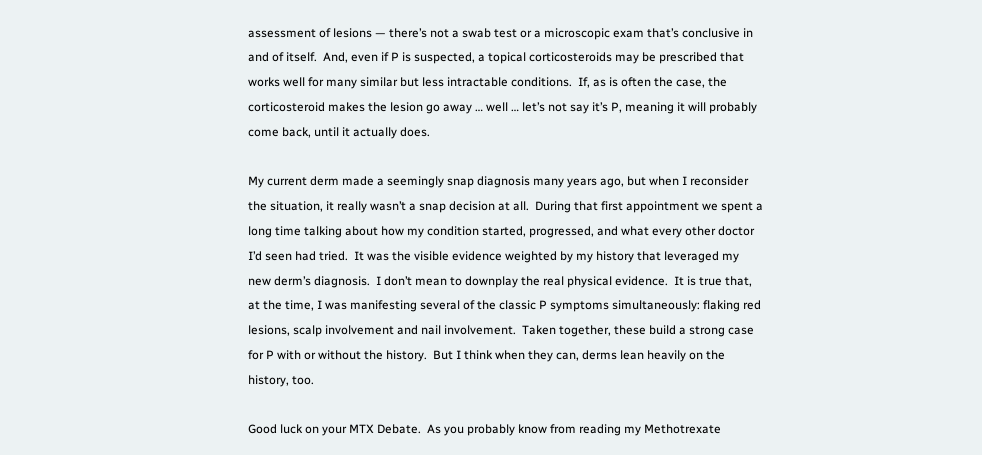assessment of lesions — there’s not a swab test or a microscopic exam that’s conclusive in and of itself.  And, even if P is suspected, a topical corticosteroids may be prescribed that works well for many similar but less intractable conditions.  If, as is often the case, the corticosteroid makes the lesion go away … well … let’s not say it’s P, meaning it will probably come back, until it actually does.

My current derm made a seemingly snap diagnosis many years ago, but when I reconsider the situation, it really wasn’t a snap decision at all.  During that first appointment we spent a long time talking about how my condition started, progressed, and what every other doctor I’d seen had tried.  It was the visible evidence weighted by my history that leveraged my new derm’s diagnosis.  I don’t mean to downplay the real physical evidence.  It is true that, at the time, I was manifesting several of the classic P symptoms simultaneously: flaking red lesions, scalp involvement and nail involvement.  Taken together, these build a strong case for P with or without the history.  But I think when they can, derms lean heavily on the history, too.

Good luck on your MTX Debate.  As you probably know from reading my Methotrexate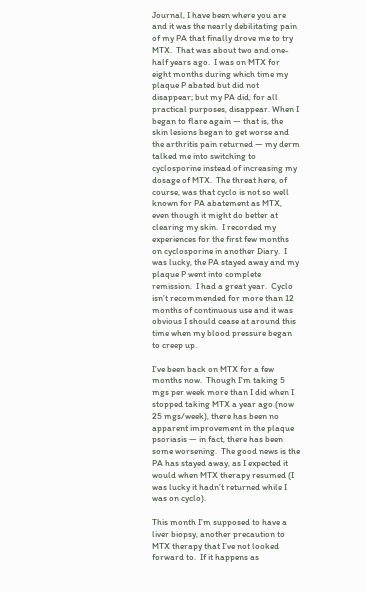Journal, I have been where you are and it was the nearly debilitating pain of my PA that finally drove me to try MTX.  That was about two and one-half years ago.  I was on MTX for eight months during which time my plaque P abated but did not disappear; but my PA did, for all practical purposes, disappear. When I began to flare again — that is, the skin lesions began to get worse and the arthritis pain returned — my derm talked me into switching to cyclosporine instead of increasing my dosage of MTX.  The threat here, of course, was that cyclo is not so well known for PA abatement as MTX, even though it might do better at clearing my skin.  I recorded my experiences for the first few months on cyclosporine in another Diary.  I was lucky, the PA stayed away and my plaque P went into complete remission.  I had a great year.  Cyclo isn’t recommended for more than 12 months of continuous use and it was obvious I should cease at around this time when my blood pressure began to creep up.

I’ve been back on MTX for a few months now.  Though I’m taking 5 mgs per week more than I did when I stopped taking MTX a year ago (now 25 mgs/week), there has been no apparent improvement in the plaque psoriasis — in fact, there has been some worsening.  The good news is the PA has stayed away, as I expected it would when MTX therapy resumed (I was lucky it hadn’t returned while I was on cyclo).

This month I’m supposed to have a liver biopsy, another precaution to MTX therapy that I’ve not looked forward to.  If it happens as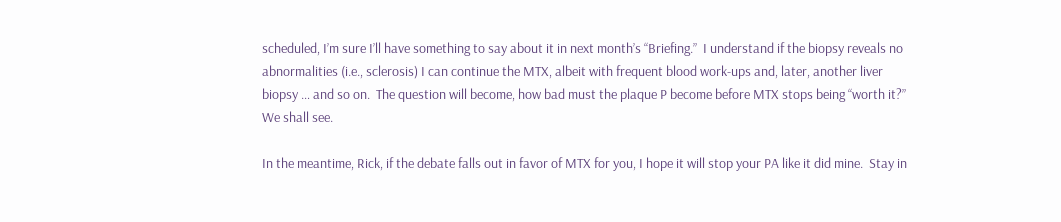scheduled, I’m sure I’ll have something to say about it in next month’s “Briefing.”  I understand if the biopsy reveals no abnormalities (i.e., sclerosis) I can continue the MTX, albeit with frequent blood work-ups and, later, another liver biopsy … and so on.  The question will become, how bad must the plaque P become before MTX stops being “worth it?”  We shall see.

In the meantime, Rick, if the debate falls out in favor of MTX for you, I hope it will stop your PA like it did mine.  Stay in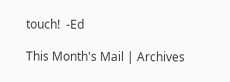touch!  -Ed

This Month's Mail | Archives